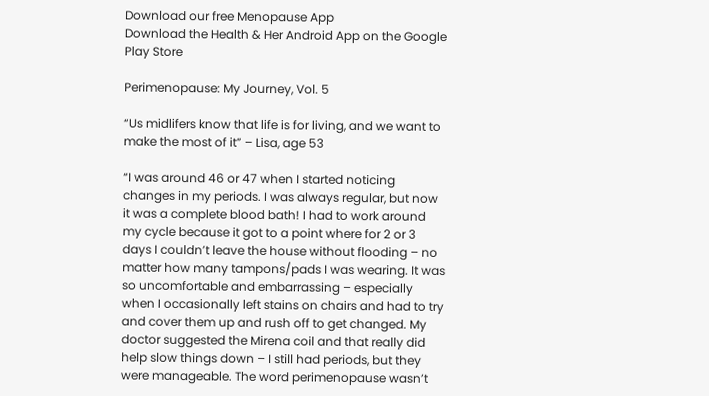Download our free Menopause App
Download the Health & Her Android App on the Google Play Store

Perimenopause: My Journey, Vol. 5

“Us midlifers know that life is for living, and we want to make the most of it” – Lisa, age 53

“I was around 46 or 47 when I started noticing changes in my periods. I was always regular, but now it was a complete blood bath! I had to work around my cycle because it got to a point where for 2 or 3 days I couldn’t leave the house without flooding – no matter how many tampons/pads I was wearing. It was so uncomfortable and embarrassing – especially when I occasionally left stains on chairs and had to try and cover them up and rush off to get changed. My doctor suggested the Mirena coil and that really did help slow things down – I still had periods, but they were manageable. The word perimenopause wasn’t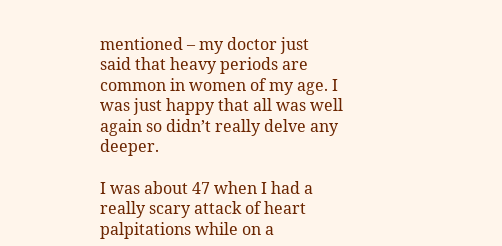mentioned – my doctor just said that heavy periods are common in women of my age. I was just happy that all was well again so didn’t really delve any deeper.

I was about 47 when I had a really scary attack of heart palpitations while on a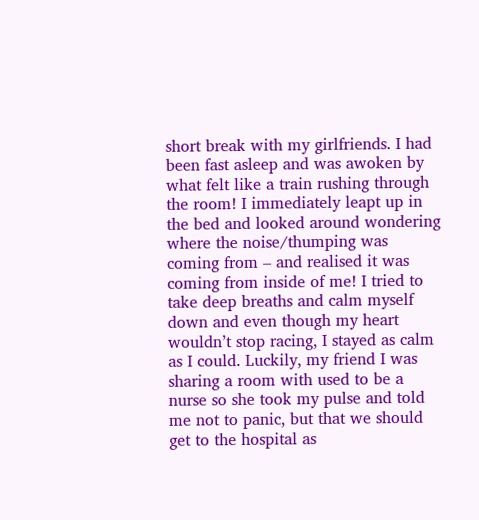short break with my girlfriends. I had been fast asleep and was awoken by what felt like a train rushing through the room! I immediately leapt up in the bed and looked around wondering where the noise/thumping was coming from – and realised it was coming from inside of me! I tried to take deep breaths and calm myself down and even though my heart wouldn’t stop racing, I stayed as calm as I could. Luckily, my friend I was sharing a room with used to be a nurse so she took my pulse and told me not to panic, but that we should get to the hospital as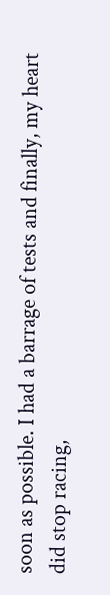soon as possible. I had a barrage of tests and finally, my heart did stop racing,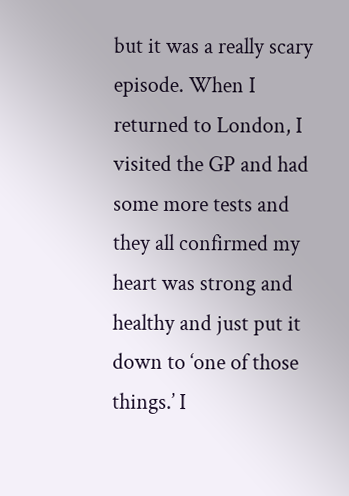but it was a really scary episode. When I returned to London, I visited the GP and had some more tests and they all confirmed my heart was strong and healthy and just put it down to ‘one of those things.’ I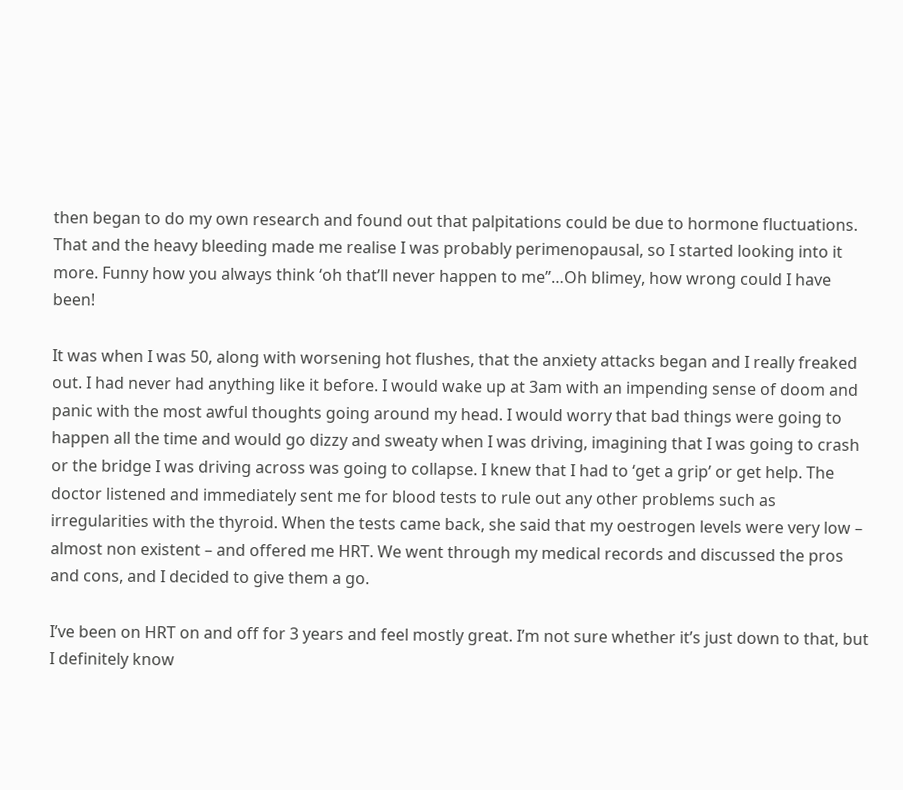then began to do my own research and found out that palpitations could be due to hormone fluctuations. That and the heavy bleeding made me realise I was probably perimenopausal, so I started looking into it more. Funny how you always think ‘oh that’ll never happen to me”…Oh blimey, how wrong could I have been!

It was when I was 50, along with worsening hot flushes, that the anxiety attacks began and I really freaked out. I had never had anything like it before. I would wake up at 3am with an impending sense of doom and panic with the most awful thoughts going around my head. I would worry that bad things were going to happen all the time and would go dizzy and sweaty when I was driving, imagining that I was going to crash or the bridge I was driving across was going to collapse. I knew that I had to ‘get a grip’ or get help. The doctor listened and immediately sent me for blood tests to rule out any other problems such as irregularities with the thyroid. When the tests came back, she said that my oestrogen levels were very low – almost non existent – and offered me HRT. We went through my medical records and discussed the pros and cons, and I decided to give them a go.

I’ve been on HRT on and off for 3 years and feel mostly great. I’m not sure whether it’s just down to that, but I definitely know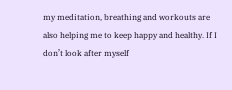my meditation, breathing and workouts are also helping me to keep happy and healthy. If I don’t look after myself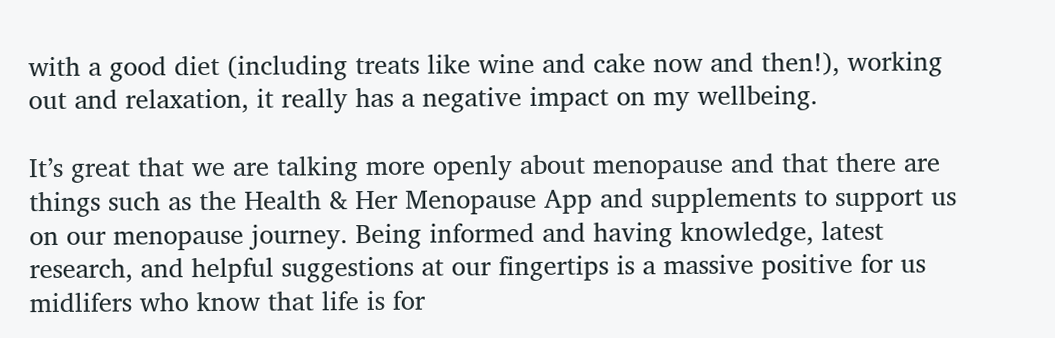with a good diet (including treats like wine and cake now and then!), working out and relaxation, it really has a negative impact on my wellbeing.

It’s great that we are talking more openly about menopause and that there are things such as the Health & Her Menopause App and supplements to support us on our menopause journey. Being informed and having knowledge, latest research, and helpful suggestions at our fingertips is a massive positive for us midlifers who know that life is for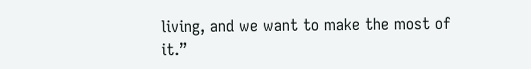living, and we want to make the most of it.”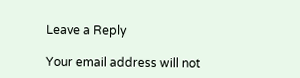Leave a Reply

Your email address will not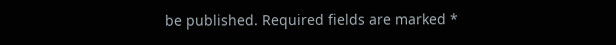be published. Required fields are marked *